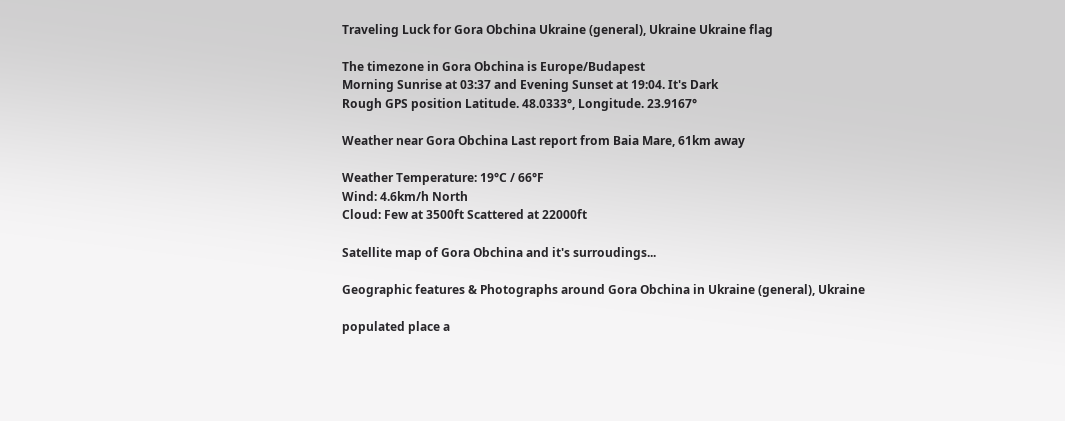Traveling Luck for Gora Obchina Ukraine (general), Ukraine Ukraine flag

The timezone in Gora Obchina is Europe/Budapest
Morning Sunrise at 03:37 and Evening Sunset at 19:04. It's Dark
Rough GPS position Latitude. 48.0333°, Longitude. 23.9167°

Weather near Gora Obchina Last report from Baia Mare, 61km away

Weather Temperature: 19°C / 66°F
Wind: 4.6km/h North
Cloud: Few at 3500ft Scattered at 22000ft

Satellite map of Gora Obchina and it's surroudings...

Geographic features & Photographs around Gora Obchina in Ukraine (general), Ukraine

populated place a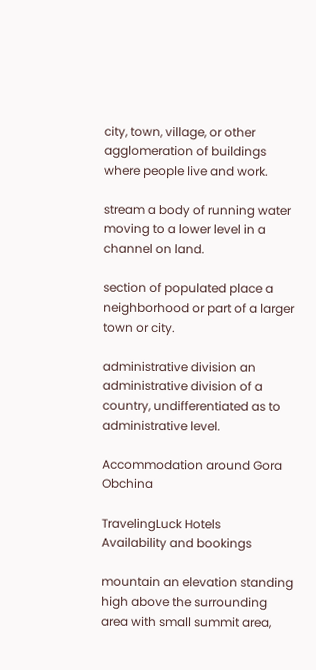city, town, village, or other agglomeration of buildings where people live and work.

stream a body of running water moving to a lower level in a channel on land.

section of populated place a neighborhood or part of a larger town or city.

administrative division an administrative division of a country, undifferentiated as to administrative level.

Accommodation around Gora Obchina

TravelingLuck Hotels
Availability and bookings

mountain an elevation standing high above the surrounding area with small summit area,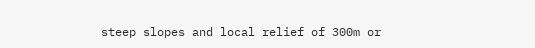steep slopes and local relief of 300m or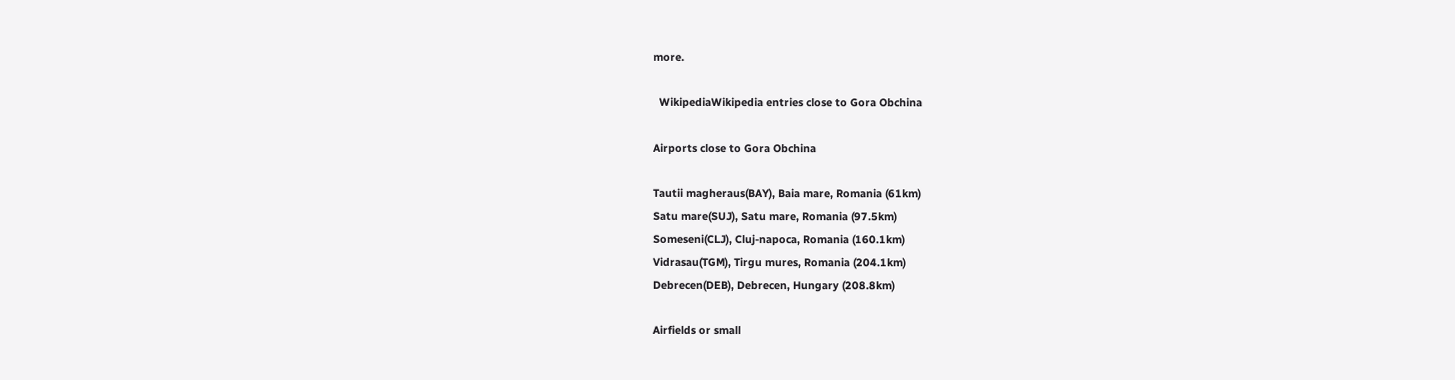more.

  WikipediaWikipedia entries close to Gora Obchina

Airports close to Gora Obchina

Tautii magheraus(BAY), Baia mare, Romania (61km)
Satu mare(SUJ), Satu mare, Romania (97.5km)
Someseni(CLJ), Cluj-napoca, Romania (160.1km)
Vidrasau(TGM), Tirgu mures, Romania (204.1km)
Debrecen(DEB), Debrecen, Hungary (208.8km)

Airfields or small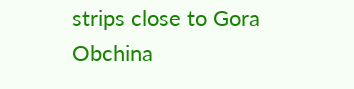strips close to Gora Obchina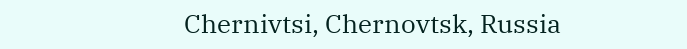Chernivtsi, Chernovtsk, Russia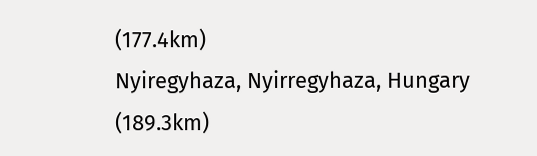(177.4km)
Nyiregyhaza, Nyirregyhaza, Hungary (189.3km)